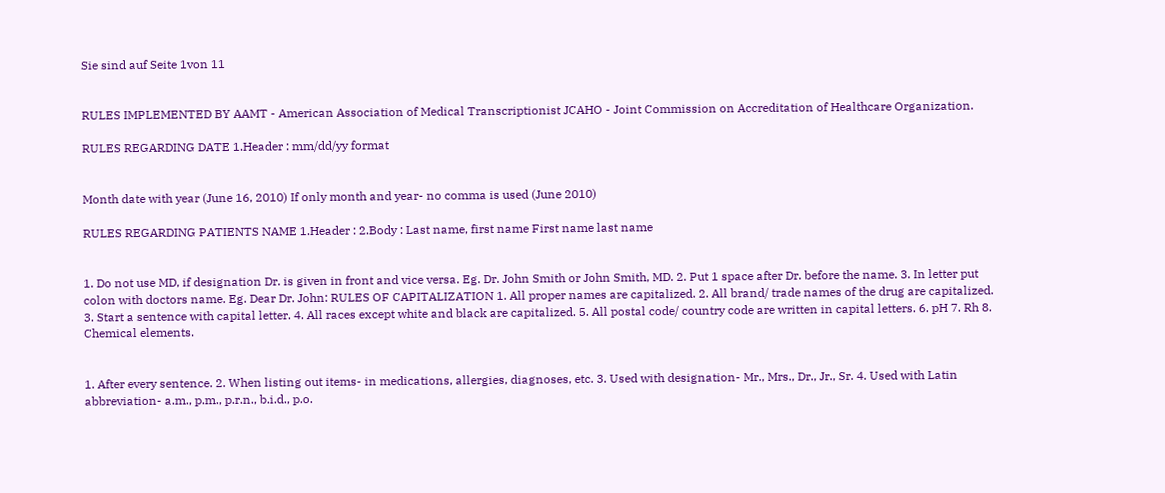Sie sind auf Seite 1von 11


RULES IMPLEMENTED BY AAMT - American Association of Medical Transcriptionist JCAHO - Joint Commission on Accreditation of Healthcare Organization.

RULES REGARDING DATE 1.Header : mm/dd/yy format


Month date with year (June 16, 2010) If only month and year- no comma is used (June 2010)

RULES REGARDING PATIENTS NAME 1.Header : 2.Body : Last name, first name First name last name


1. Do not use MD, if designation Dr. is given in front and vice versa. Eg. Dr. John Smith or John Smith, MD. 2. Put 1 space after Dr. before the name. 3. In letter put colon with doctors name. Eg. Dear Dr. John: RULES OF CAPITALIZATION 1. All proper names are capitalized. 2. All brand/ trade names of the drug are capitalized. 3. Start a sentence with capital letter. 4. All races except white and black are capitalized. 5. All postal code/ country code are written in capital letters. 6. pH 7. Rh 8. Chemical elements.


1. After every sentence. 2. When listing out items- in medications, allergies, diagnoses, etc. 3. Used with designation- Mr., Mrs., Dr., Jr., Sr. 4. Used with Latin abbreviation- a.m., p.m., p.r.n., b.i.d., p.o.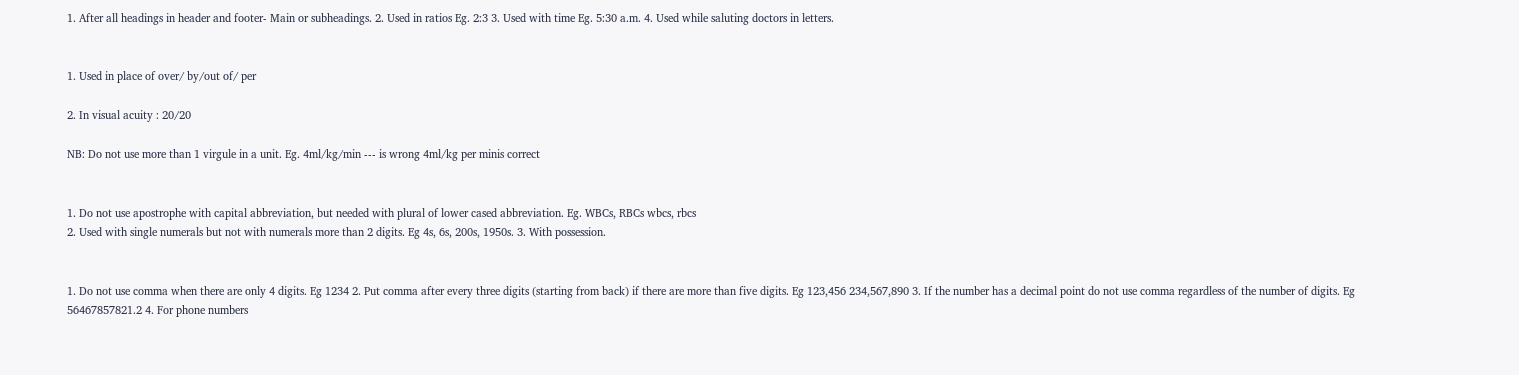1. After all headings in header and footer- Main or subheadings. 2. Used in ratios Eg. 2:3 3. Used with time Eg. 5:30 a.m. 4. Used while saluting doctors in letters.


1. Used in place of over/ by/out of/ per

2. In visual acuity : 20/20

NB: Do not use more than 1 virgule in a unit. Eg. 4ml/kg/min --- is wrong 4ml/kg per minis correct


1. Do not use apostrophe with capital abbreviation, but needed with plural of lower cased abbreviation. Eg. WBCs, RBCs wbcs, rbcs
2. Used with single numerals but not with numerals more than 2 digits. Eg 4s, 6s, 200s, 1950s. 3. With possession.


1. Do not use comma when there are only 4 digits. Eg 1234 2. Put comma after every three digits (starting from back) if there are more than five digits. Eg 123,456 234,567,890 3. If the number has a decimal point do not use comma regardless of the number of digits. Eg 56467857821.2 4. For phone numbers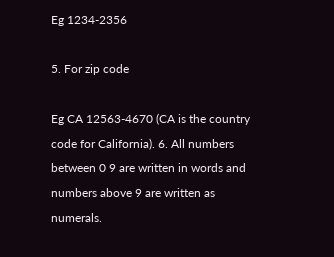Eg 1234-2356

5. For zip code

Eg CA 12563-4670 (CA is the country code for California). 6. All numbers between 0 9 are written in words and numbers above 9 are written as numerals.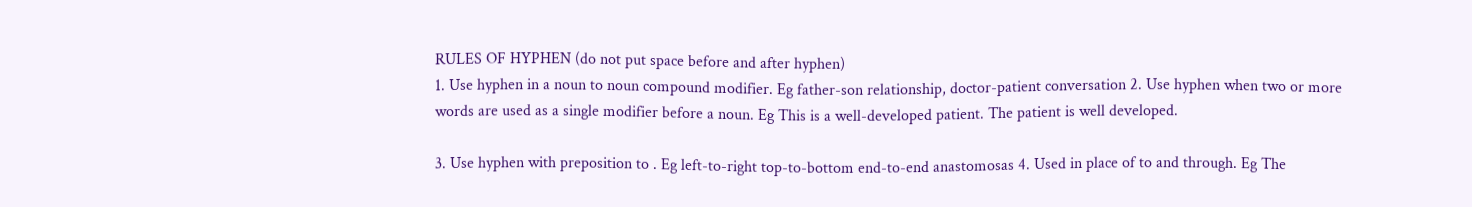RULES OF HYPHEN (do not put space before and after hyphen)
1. Use hyphen in a noun to noun compound modifier. Eg father-son relationship, doctor-patient conversation 2. Use hyphen when two or more words are used as a single modifier before a noun. Eg This is a well-developed patient. The patient is well developed.

3. Use hyphen with preposition to . Eg left-to-right top-to-bottom end-to-end anastomosas 4. Used in place of to and through. Eg The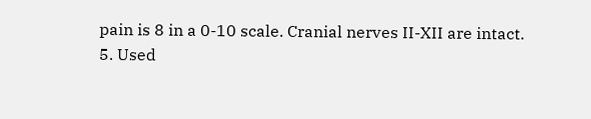pain is 8 in a 0-10 scale. Cranial nerves II-XII are intact.
5. Used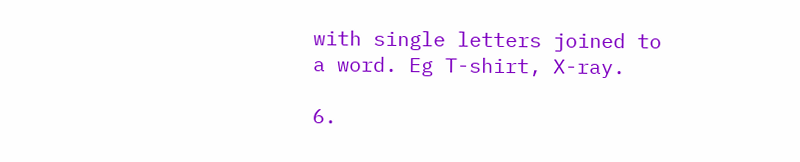with single letters joined to a word. Eg T-shirt, X-ray.

6.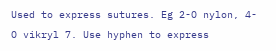Used to express sutures. Eg 2-O nylon, 4-O vikryl 7. Use hyphen to express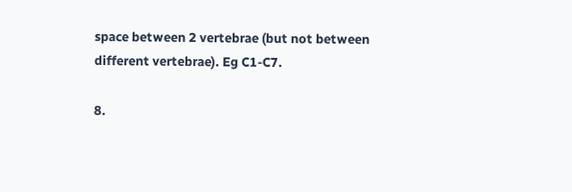space between 2 vertebrae (but not between different vertebrae). Eg C1-C7.

8.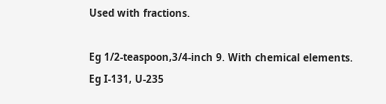Used with fractions.

Eg 1/2-teaspoon,3/4-inch 9. With chemical elements. Eg I-131, U-235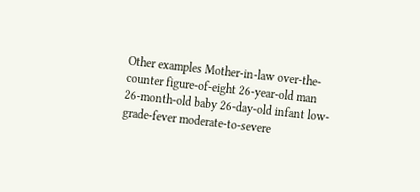Other examples Mother-in-law over-the-counter figure-of-eight 26-year-old man 26-month-old baby 26-day-old infant low-grade-fever moderate-to-severe